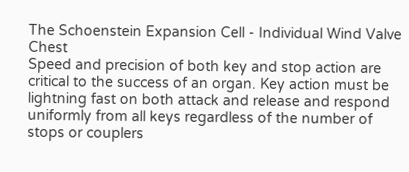The Schoenstein Expansion Cell - Individual Wind Valve Chest
Speed and precision of both key and stop action are critical to the success of an organ. Key action must be lightning fast on both attack and release and respond uniformly from all keys regardless of the number of stops or couplers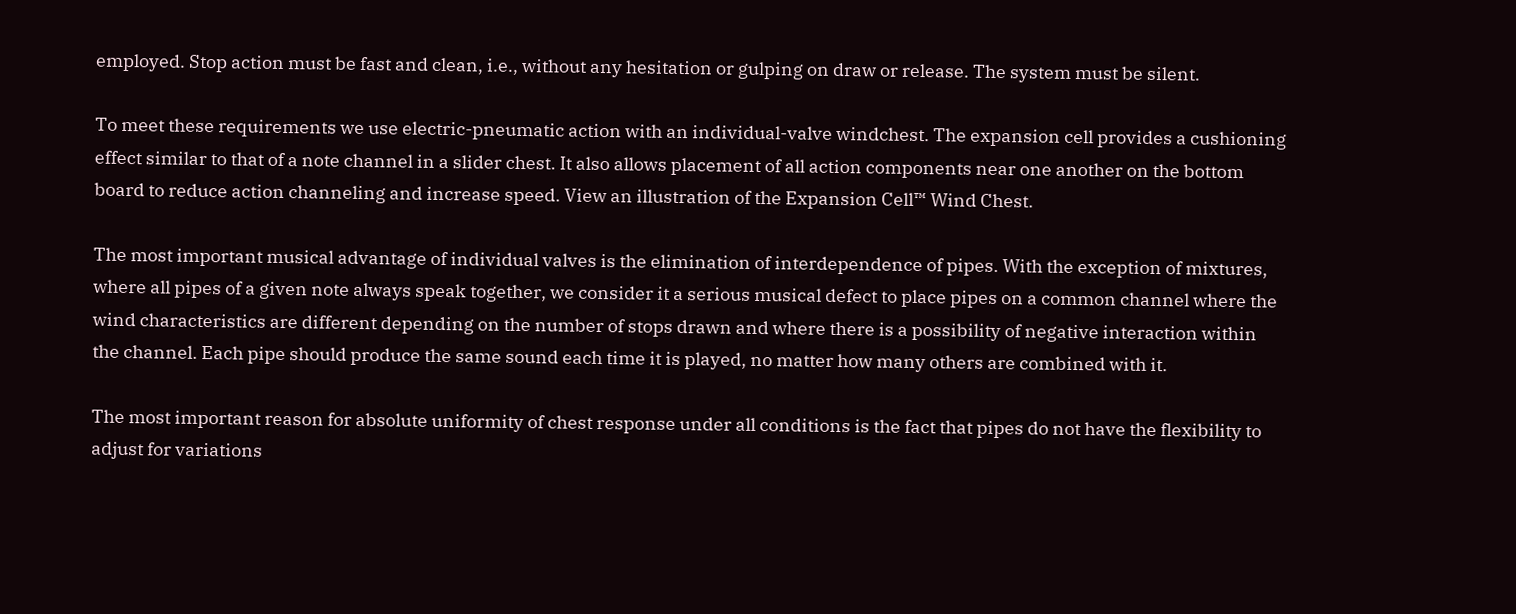employed. Stop action must be fast and clean, i.e., without any hesitation or gulping on draw or release. The system must be silent.

To meet these requirements we use electric-pneumatic action with an individual-valve windchest. The expansion cell provides a cushioning effect similar to that of a note channel in a slider chest. It also allows placement of all action components near one another on the bottom board to reduce action channeling and increase speed. View an illustration of the Expansion Cell™ Wind Chest.

The most important musical advantage of individual valves is the elimination of interdependence of pipes. With the exception of mixtures, where all pipes of a given note always speak together, we consider it a serious musical defect to place pipes on a common channel where the wind characteristics are different depending on the number of stops drawn and where there is a possibility of negative interaction within the channel. Each pipe should produce the same sound each time it is played, no matter how many others are combined with it.

The most important reason for absolute uniformity of chest response under all conditions is the fact that pipes do not have the flexibility to adjust for variations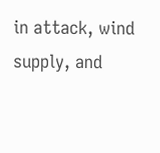in attack, wind supply, and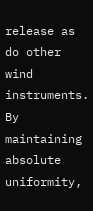release as do other wind instruments. By maintaining absolute uniformity,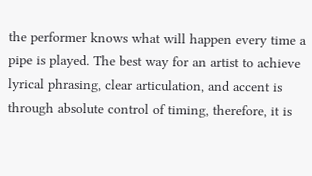the performer knows what will happen every time a pipe is played. The best way for an artist to achieve lyrical phrasing, clear articulation, and accent is through absolute control of timing, therefore, it is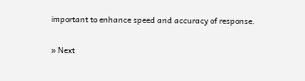important to enhance speed and accuracy of response.

» Next